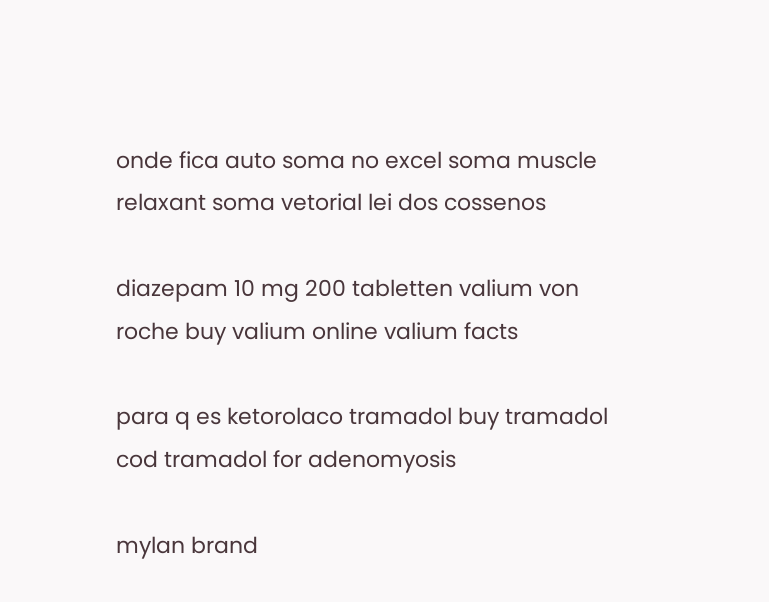onde fica auto soma no excel soma muscle relaxant soma vetorial lei dos cossenos

diazepam 10 mg 200 tabletten valium von roche buy valium online valium facts

para q es ketorolaco tramadol buy tramadol cod tramadol for adenomyosis

mylan brand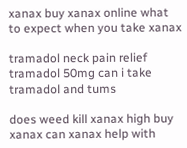xanax buy xanax online what to expect when you take xanax

tramadol neck pain relief tramadol 50mg can i take tramadol and tums

does weed kill xanax high buy xanax can xanax help with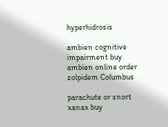hyperhidrosis

ambien cognitive impairment buy ambien online order zolpidem Columbus

parachute or snort xanax buy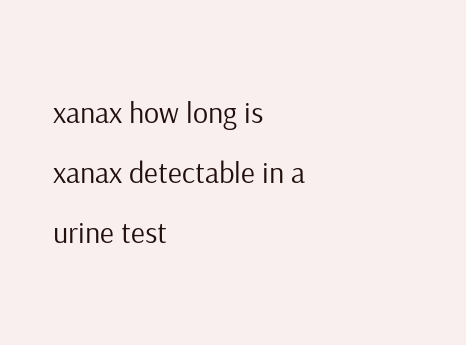xanax how long is xanax detectable in a urine test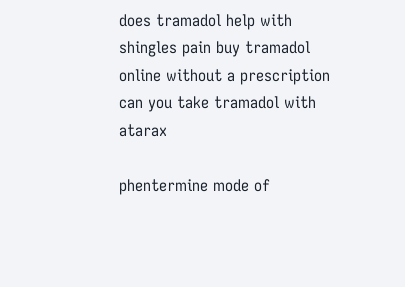does tramadol help with shingles pain buy tramadol online without a prescription can you take tramadol with atarax

phentermine mode of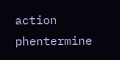action phentermine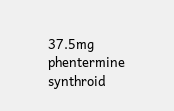37.5mg phentermine synthroid